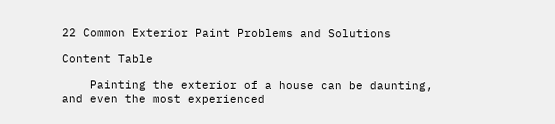22 Common Exterior Paint Problems and Solutions

Content Table

    Painting the exterior of a house can be daunting, and even the most experienced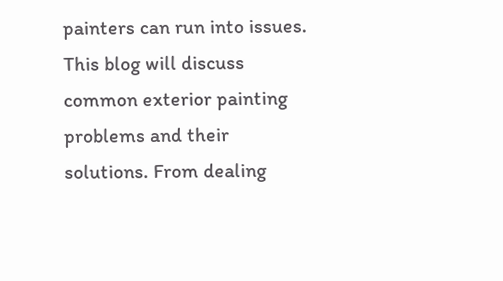painters can run into issues. This blog will discuss common exterior painting problems and their solutions. From dealing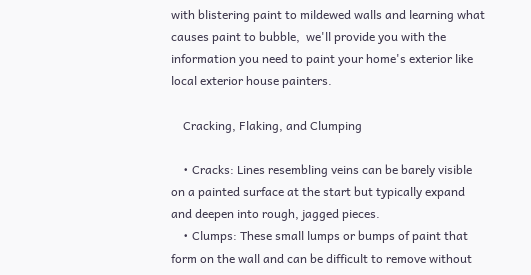with blistering paint to mildewed walls and learning what causes paint to bubble,  we'll provide you with the information you need to paint your home's exterior like local exterior house painters.

    Cracking, Flaking, and Clumping

    • Cracks: Lines resembling veins can be barely visible on a painted surface at the start but typically expand and deepen into rough, jagged pieces.
    • Clumps: These small lumps or bumps of paint that form on the wall and can be difficult to remove without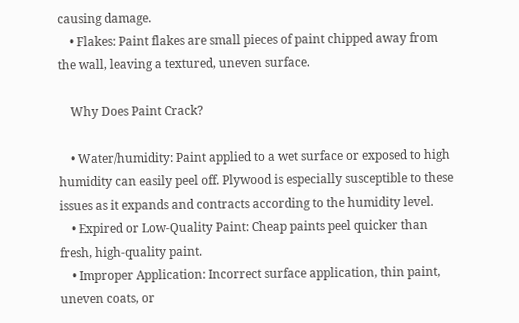causing damage.
    • Flakes: Paint flakes are small pieces of paint chipped away from the wall, leaving a textured, uneven surface.

    Why Does Paint Crack?

    • Water/humidity: Paint applied to a wet surface or exposed to high humidity can easily peel off. Plywood is especially susceptible to these issues as it expands and contracts according to the humidity level.
    • Expired or Low-Quality Paint: Cheap paints peel quicker than fresh, high-quality paint.
    • Improper Application: Incorrect surface application, thin paint, uneven coats, or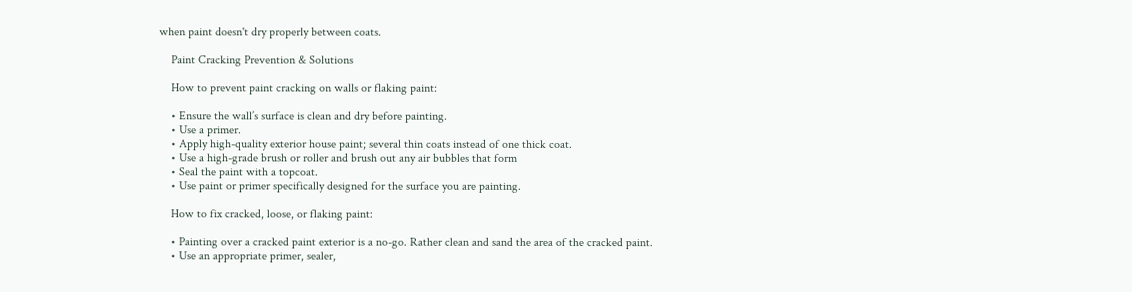when paint doesn't dry properly between coats.

    Paint Cracking Prevention & Solutions

    How to prevent paint cracking on walls or flaking paint:

    • Ensure the wall’s surface is clean and dry before painting.
    • Use a primer.
    • Apply high-quality exterior house paint; several thin coats instead of one thick coat.
    • Use a high-grade brush or roller and brush out any air bubbles that form
    • Seal the paint with a topcoat.
    • Use paint or primer specifically designed for the surface you are painting.

    How to fix cracked, loose, or flaking paint:

    • Painting over a cracked paint exterior is a no-go. Rather clean and sand the area of the cracked paint.
    • Use an appropriate primer, sealer,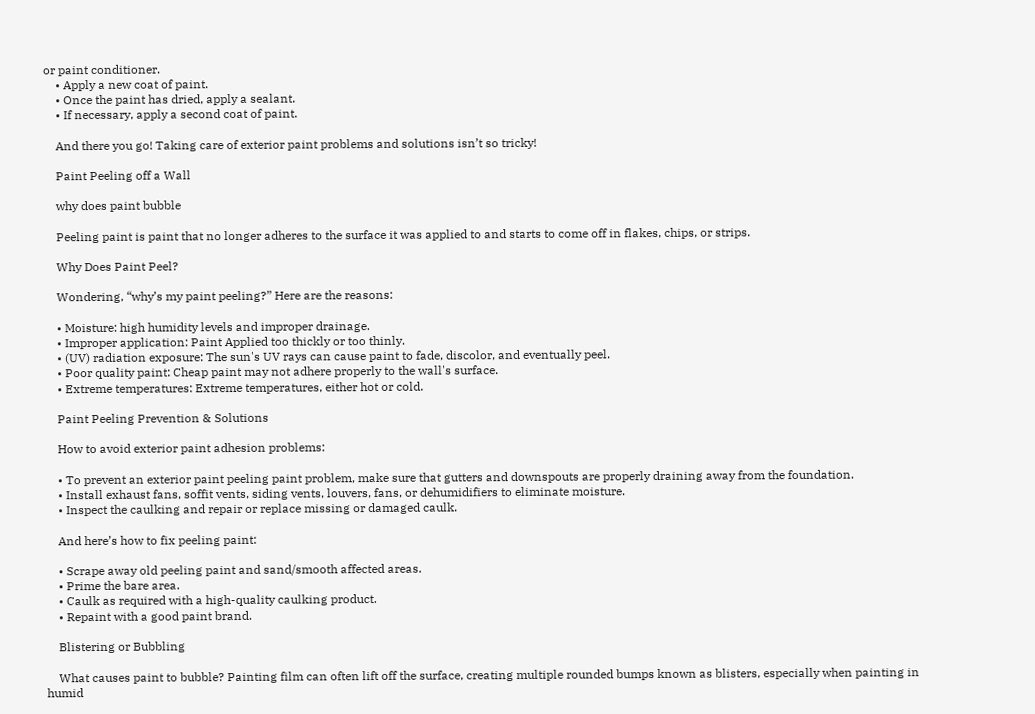or paint conditioner.
    • Apply a new coat of paint.
    • Once the paint has dried, apply a sealant.
    • If necessary, apply a second coat of paint.

    And there you go! Taking care of exterior paint problems and solutions isn’t so tricky!

    Paint Peeling off a Wall

    why does paint bubble

    Peeling paint is paint that no longer adheres to the surface it was applied to and starts to come off in flakes, chips, or strips.

    Why Does Paint Peel?

    Wondering, “why’s my paint peeling?” Here are the reasons:

    • Moisture: high humidity levels and improper drainage.
    • Improper application: Paint Applied too thickly or too thinly.
    • (UV) radiation exposure: The sun's UV rays can cause paint to fade, discolor, and eventually peel.
    • Poor quality paint: Cheap paint may not adhere properly to the wall's surface.
    • Extreme temperatures: Extreme temperatures, either hot or cold.

    Paint Peeling Prevention & Solutions

    How to avoid exterior paint adhesion problems:

    • To prevent an exterior paint peeling paint problem, make sure that gutters and downspouts are properly draining away from the foundation.
    • Install exhaust fans, soffit vents, siding vents, louvers, fans, or dehumidifiers to eliminate moisture.
    • Inspect the caulking and repair or replace missing or damaged caulk.

    And here’s how to fix peeling paint:

    • Scrape away old peeling paint and sand/smooth affected areas.
    • Prime the bare area.
    • Caulk as required with a high-quality caulking product.
    • Repaint with a good paint brand.

    Blistering or Bubbling

    What causes paint to bubble? Painting film can often lift off the surface, creating multiple rounded bumps known as blisters, especially when painting in humid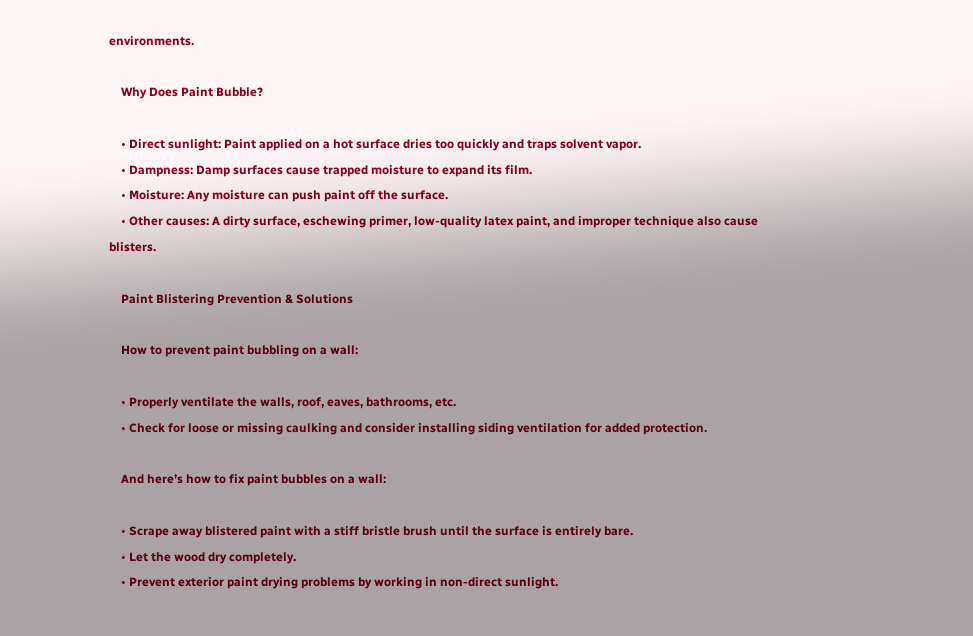environments.

    Why Does Paint Bubble?

    • Direct sunlight: Paint applied on a hot surface dries too quickly and traps solvent vapor.
    • Dampness: Damp surfaces cause trapped moisture to expand its film.
    • Moisture: Any moisture can push paint off the surface.
    • Other causes: A dirty surface, eschewing primer, low-quality latex paint, and improper technique also cause blisters.

    Paint Blistering Prevention & Solutions

    How to prevent paint bubbling on a wall:

    • Properly ventilate the walls, roof, eaves, bathrooms, etc.
    • Check for loose or missing caulking and consider installing siding ventilation for added protection.

    And here’s how to fix paint bubbles on a wall:

    • Scrape away blistered paint with a stiff bristle brush until the surface is entirely bare.
    • Let the wood dry completely.
    • Prevent exterior paint drying problems by working in non-direct sunlight.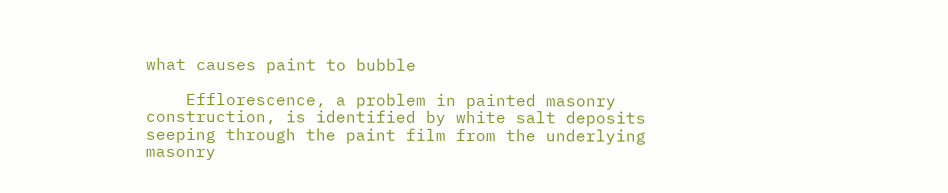what causes paint to bubble

    Efflorescence, a problem in painted masonry construction, is identified by white salt deposits seeping through the paint film from the underlying masonry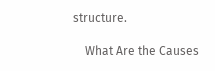structure.

    What Are the Causes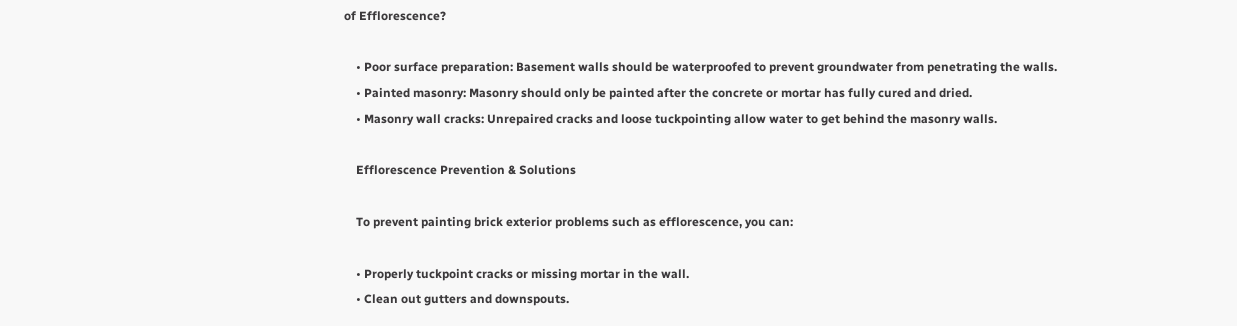of Efflorescence?

    • Poor surface preparation: Basement walls should be waterproofed to prevent groundwater from penetrating the walls.
    • Painted masonry: Masonry should only be painted after the concrete or mortar has fully cured and dried.
    • Masonry wall cracks: Unrepaired cracks and loose tuckpointing allow water to get behind the masonry walls.

    Efflorescence Prevention & Solutions

    To prevent painting brick exterior problems such as efflorescence, you can:

    • Properly tuckpoint cracks or missing mortar in the wall.
    • Clean out gutters and downspouts.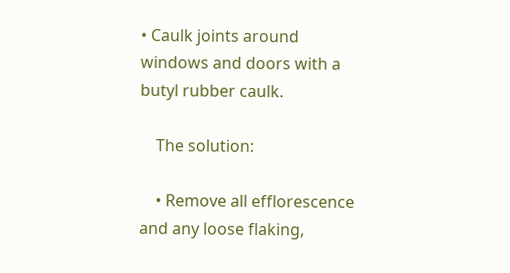• Caulk joints around windows and doors with a butyl rubber caulk.

    The solution:

    • Remove all efflorescence and any loose flaking,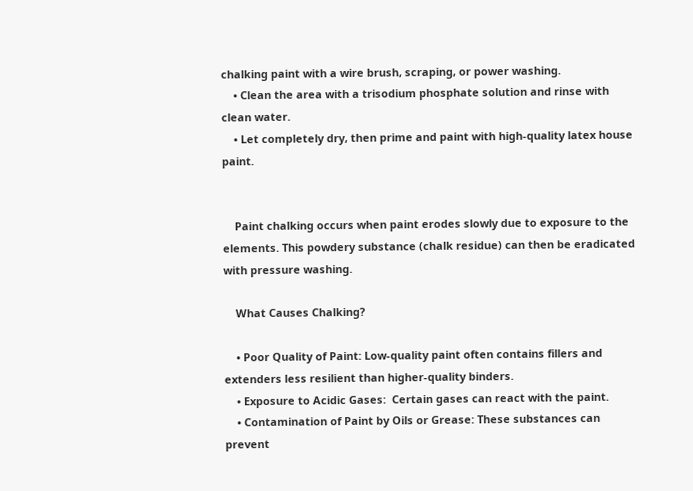chalking paint with a wire brush, scraping, or power washing.
    • Clean the area with a trisodium phosphate solution and rinse with clean water.
    • Let completely dry, then prime and paint with high-quality latex house paint.


    Paint chalking occurs when paint erodes slowly due to exposure to the elements. This powdery substance (chalk residue) can then be eradicated with pressure washing.

    What Causes Chalking?

    • Poor Quality of Paint: Low-quality paint often contains fillers and extenders less resilient than higher-quality binders.
    • Exposure to Acidic Gases:  Certain gases can react with the paint.
    • Contamination of Paint by Oils or Grease: These substances can prevent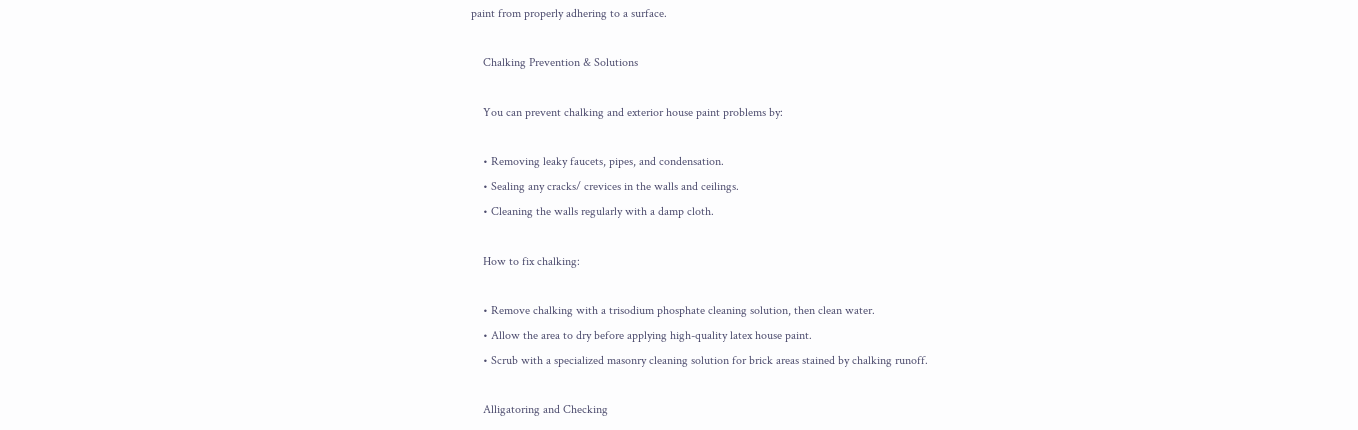paint from properly adhering to a surface.

    Chalking Prevention & Solutions

    You can prevent chalking and exterior house paint problems by:

    • Removing leaky faucets, pipes, and condensation.
    • Sealing any cracks/ crevices in the walls and ceilings.
    • Cleaning the walls regularly with a damp cloth.

    How to fix chalking:

    • Remove chalking with a trisodium phosphate cleaning solution, then clean water.
    • Allow the area to dry before applying high-quality latex house paint.
    • Scrub with a specialized masonry cleaning solution for brick areas stained by chalking runoff.

    Alligatoring and Checking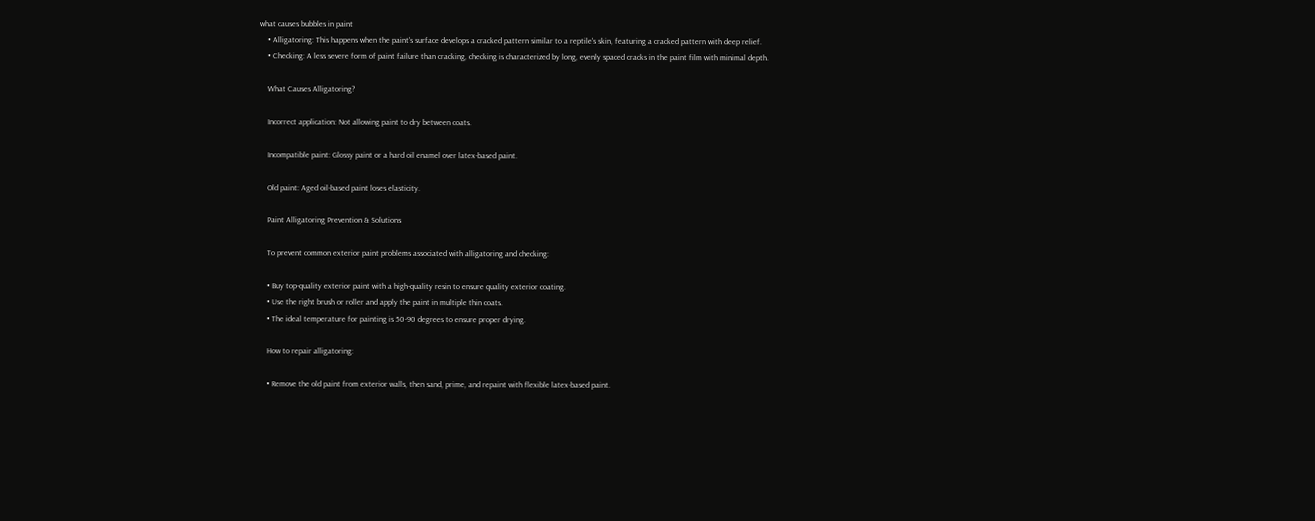what causes bubbles in paint
    • Alligatoring: This happens when the paint's surface develops a cracked pattern similar to a reptile's skin, featuring a cracked pattern with deep relief.
    • Checking: A less severe form of paint failure than cracking, checking is characterized by long, evenly spaced cracks in the paint film with minimal depth.

    What Causes Alligatoring?

    Incorrect application: Not allowing paint to dry between coats.

    Incompatible paint: Glossy paint or a hard oil enamel over latex-based paint.

    Old paint: Aged oil-based paint loses elasticity.

    Paint Alligatoring Prevention & Solutions

    To prevent common exterior paint problems associated with alligatoring and checking:

    • Buy top-quality exterior paint with a high-quality resin to ensure quality exterior coating.
    • Use the right brush or roller and apply the paint in multiple thin coats.
    • The ideal temperature for painting is 50-90 degrees to ensure proper drying.

    How to repair alligatoring:

    • Remove the old paint from exterior walls, then sand, prime, and repaint with flexible latex-based paint.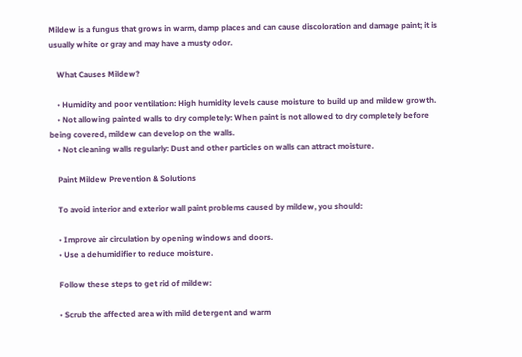Mildew is a fungus that grows in warm, damp places and can cause discoloration and damage paint; it is usually white or gray and may have a musty odor.

    What Causes Mildew?

    • Humidity and poor ventilation: High humidity levels cause moisture to build up and mildew growth.
    • Not allowing painted walls to dry completely: When paint is not allowed to dry completely before being covered, mildew can develop on the walls.
    • Not cleaning walls regularly: Dust and other particles on walls can attract moisture.

    Paint Mildew Prevention & Solutions

    To avoid interior and exterior wall paint problems caused by mildew, you should:

    • Improve air circulation by opening windows and doors.
    • Use a dehumidifier to reduce moisture.

    Follow these steps to get rid of mildew:

    • Scrub the affected area with mild detergent and warm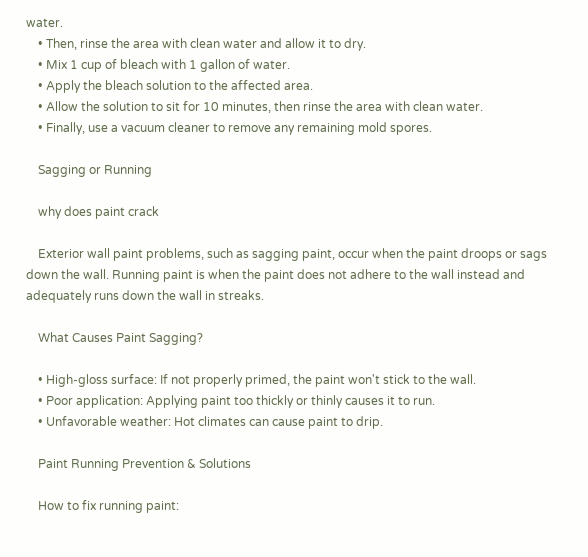water.
    • Then, rinse the area with clean water and allow it to dry.
    • Mix 1 cup of bleach with 1 gallon of water.
    • Apply the bleach solution to the affected area.
    • Allow the solution to sit for 10 minutes, then rinse the area with clean water.
    • Finally, use a vacuum cleaner to remove any remaining mold spores.

    Sagging or Running

    why does paint crack

    Exterior wall paint problems, such as sagging paint, occur when the paint droops or sags down the wall. Running paint is when the paint does not adhere to the wall instead and adequately runs down the wall in streaks.

    What Causes Paint Sagging?

    • High-gloss surface: If not properly primed, the paint won't stick to the wall.
    • Poor application: Applying paint too thickly or thinly causes it to run.
    • Unfavorable weather: Hot climates can cause paint to drip.

    Paint Running Prevention & Solutions

    How to fix running paint: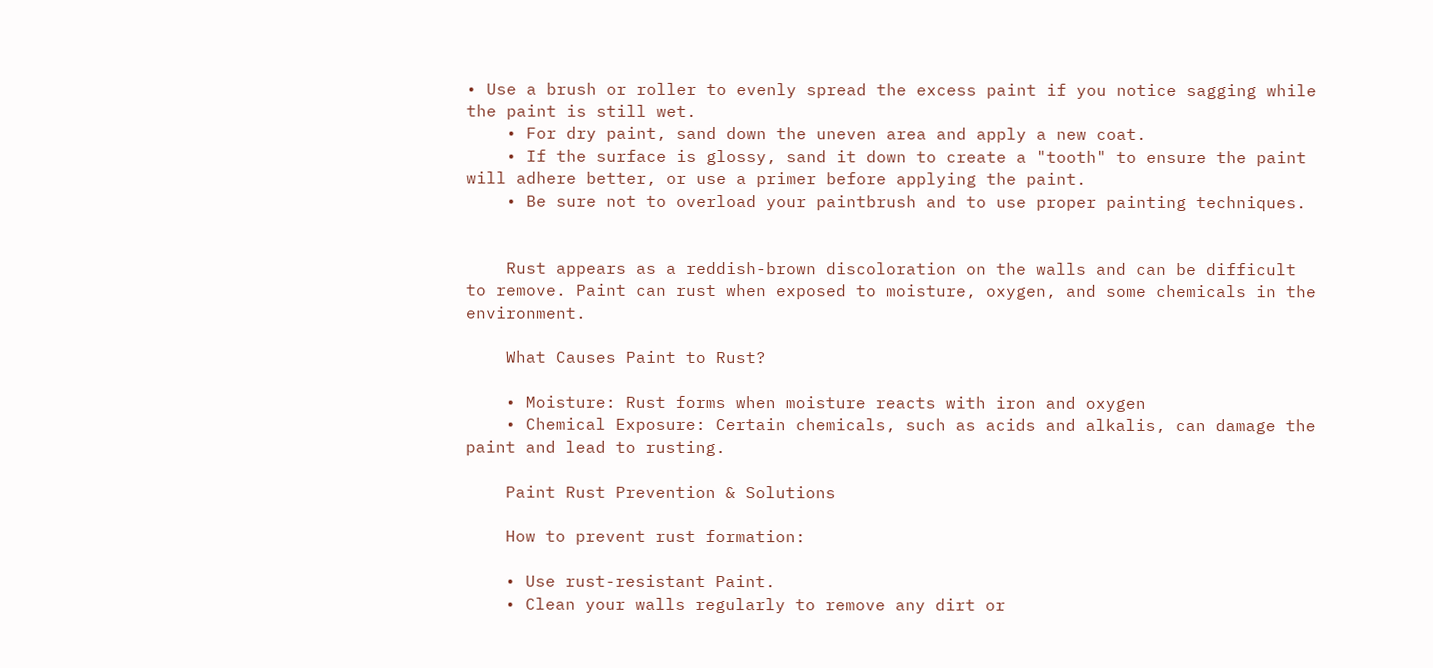• Use a brush or roller to evenly spread the excess paint if you notice sagging while the paint is still wet.
    • For dry paint, sand down the uneven area and apply a new coat.
    • If the surface is glossy, sand it down to create a "tooth" to ensure the paint will adhere better, or use a primer before applying the paint.
    • Be sure not to overload your paintbrush and to use proper painting techniques.


    Rust appears as a reddish-brown discoloration on the walls and can be difficult to remove. Paint can rust when exposed to moisture, oxygen, and some chemicals in the environment.

    What Causes Paint to Rust?

    • Moisture: Rust forms when moisture reacts with iron and oxygen
    • Chemical Exposure: Certain chemicals, such as acids and alkalis, can damage the paint and lead to rusting.

    Paint Rust Prevention & Solutions

    How to prevent rust formation:

    • Use rust-resistant Paint.
    • Clean your walls regularly to remove any dirt or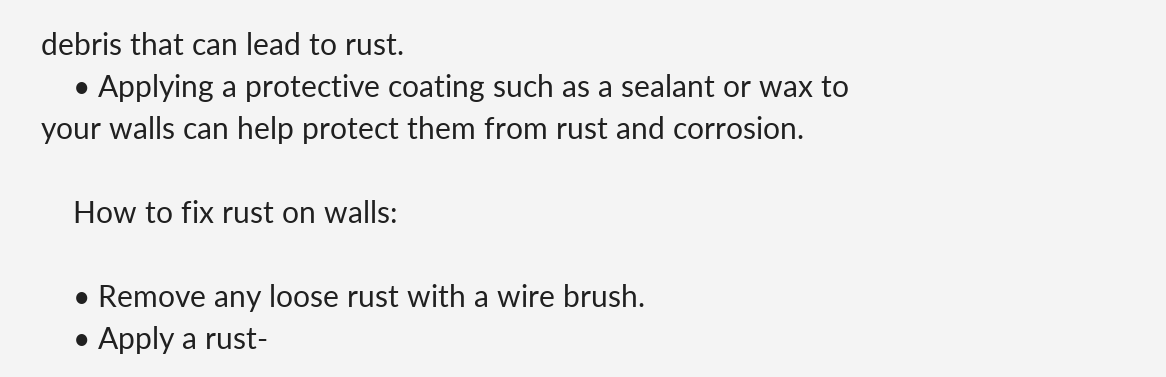debris that can lead to rust.
    • Applying a protective coating such as a sealant or wax to your walls can help protect them from rust and corrosion.

    How to fix rust on walls:

    • Remove any loose rust with a wire brush.
    • Apply a rust-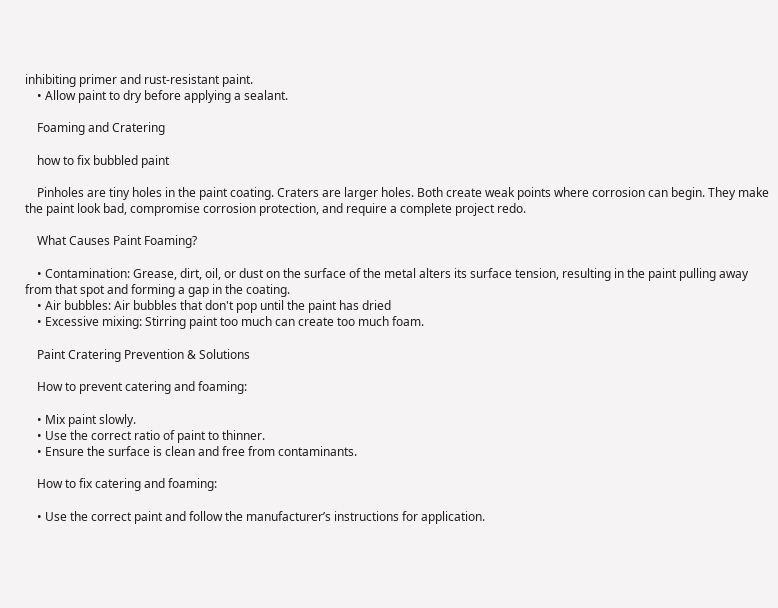inhibiting primer and rust-resistant paint.
    • Allow paint to dry before applying a sealant.

    Foaming and Cratering

    how to fix bubbled paint

    Pinholes are tiny holes in the paint coating. Craters are larger holes. Both create weak points where corrosion can begin. They make the paint look bad, compromise corrosion protection, and require a complete project redo.

    What Causes Paint Foaming?

    • Contamination: Grease, dirt, oil, or dust on the surface of the metal alters its surface tension, resulting in the paint pulling away from that spot and forming a gap in the coating.
    • Air bubbles: Air bubbles that don't pop until the paint has dried
    • Excessive mixing: Stirring paint too much can create too much foam.

    Paint Cratering Prevention & Solutions

    How to prevent catering and foaming:

    • Mix paint slowly.
    • Use the correct ratio of paint to thinner.
    • Ensure the surface is clean and free from contaminants.

    How to fix catering and foaming:

    • Use the correct paint and follow the manufacturer’s instructions for application.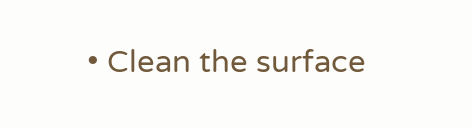• Clean the surface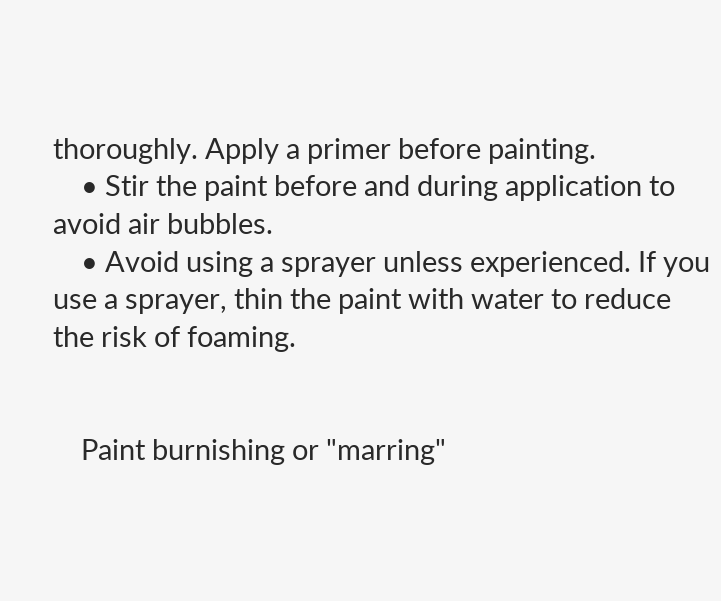thoroughly. Apply a primer before painting.
    • Stir the paint before and during application to avoid air bubbles.
    • Avoid using a sprayer unless experienced. If you use a sprayer, thin the paint with water to reduce the risk of foaming.


    Paint burnishing or "marring"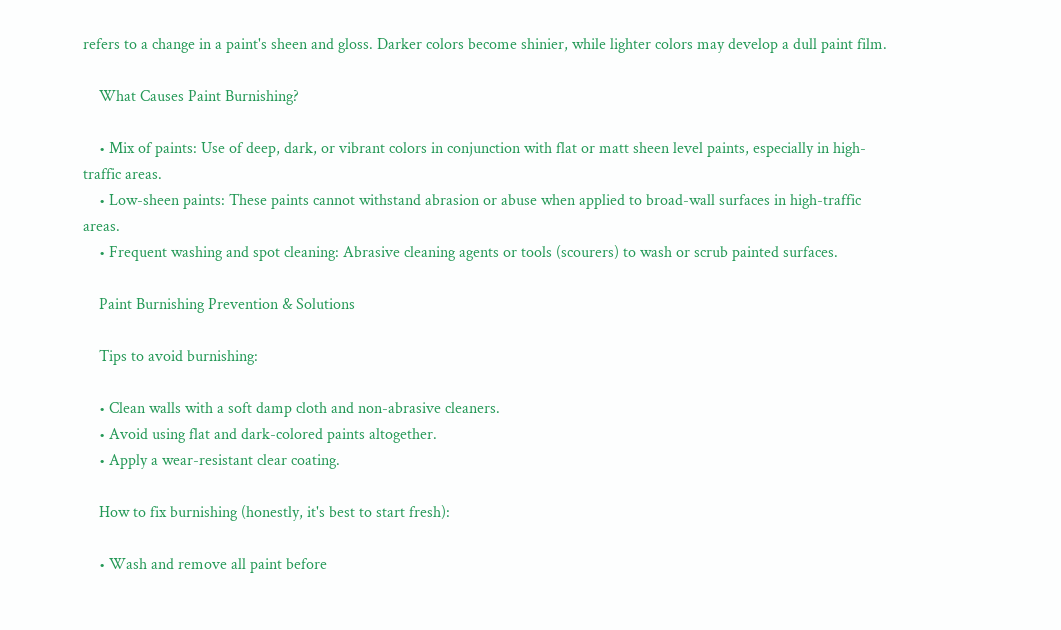refers to a change in a paint's sheen and gloss. Darker colors become shinier, while lighter colors may develop a dull paint film.

    What Causes Paint Burnishing?

    • Mix of paints: Use of deep, dark, or vibrant colors in conjunction with flat or matt sheen level paints, especially in high-traffic areas.
    • Low-sheen paints: These paints cannot withstand abrasion or abuse when applied to broad-wall surfaces in high-traffic areas.
    • Frequent washing and spot cleaning: Abrasive cleaning agents or tools (scourers) to wash or scrub painted surfaces.

    Paint Burnishing Prevention & Solutions

    Tips to avoid burnishing:

    • Clean walls with a soft damp cloth and non-abrasive cleaners.
    • Avoid using flat and dark-colored paints altogether.
    • Apply a wear-resistant clear coating.

    How to fix burnishing (honestly, it's best to start fresh):

    • Wash and remove all paint before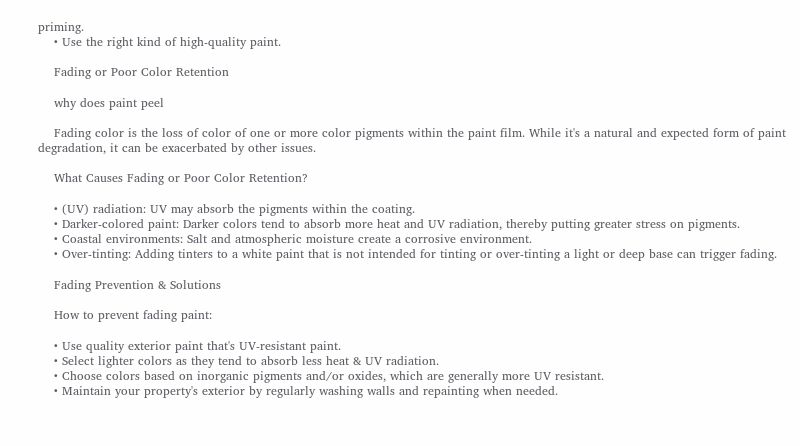priming.
    • Use the right kind of high-quality paint.

    Fading or Poor Color Retention

    why does paint peel

    Fading color is the loss of color of one or more color pigments within the paint film. While it's a natural and expected form of paint degradation, it can be exacerbated by other issues.

    What Causes Fading or Poor Color Retention?

    • (UV) radiation: UV may absorb the pigments within the coating.
    • Darker-colored paint: Darker colors tend to absorb more heat and UV radiation, thereby putting greater stress on pigments.
    • Coastal environments: Salt and atmospheric moisture create a corrosive environment.
    • Over-tinting: Adding tinters to a white paint that is not intended for tinting or over-tinting a light or deep base can trigger fading.

    Fading Prevention & Solutions

    How to prevent fading paint:

    • Use quality exterior paint that's UV-resistant paint.
    • Select lighter colors as they tend to absorb less heat & UV radiation.
    • Choose colors based on inorganic pigments and/or oxides, which are generally more UV resistant.
    • Maintain your property's exterior by regularly washing walls and repainting when needed.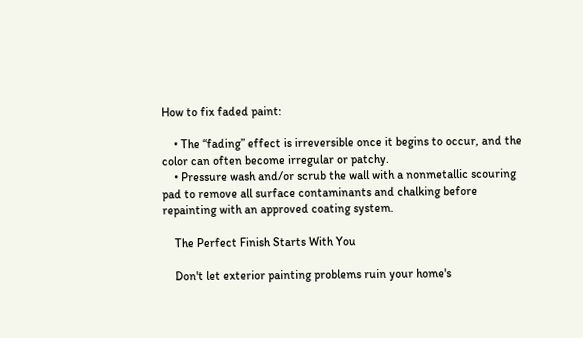How to fix faded paint:

    • The “fading” effect is irreversible once it begins to occur, and the color can often become irregular or patchy.
    • Pressure wash and/or scrub the wall with a nonmetallic scouring pad to remove all surface contaminants and chalking before repainting with an approved coating system.

    The Perfect Finish Starts With You

    Don't let exterior painting problems ruin your home's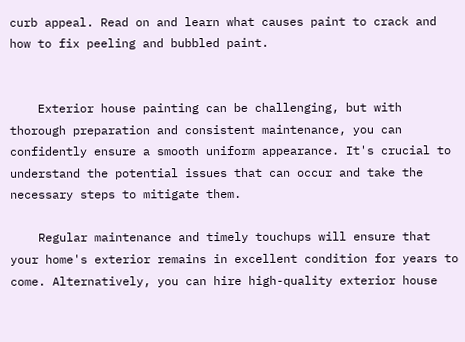curb appeal. Read on and learn what causes paint to crack and how to fix peeling and bubbled paint.


    Exterior house painting can be challenging, but with thorough preparation and consistent maintenance, you can confidently ensure a smooth uniform appearance. It's crucial to understand the potential issues that can occur and take the necessary steps to mitigate them.

    Regular maintenance and timely touchups will ensure that your home's exterior remains in excellent condition for years to come. Alternatively, you can hire high-quality exterior house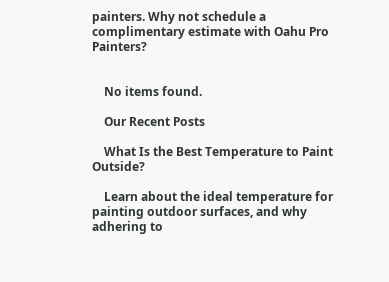painters. Why not schedule a complimentary estimate with Oahu Pro Painters?


    No items found.

    Our Recent Posts

    What Is the Best Temperature to Paint Outside?

    Learn about the ideal temperature for painting outdoor surfaces, and why adhering to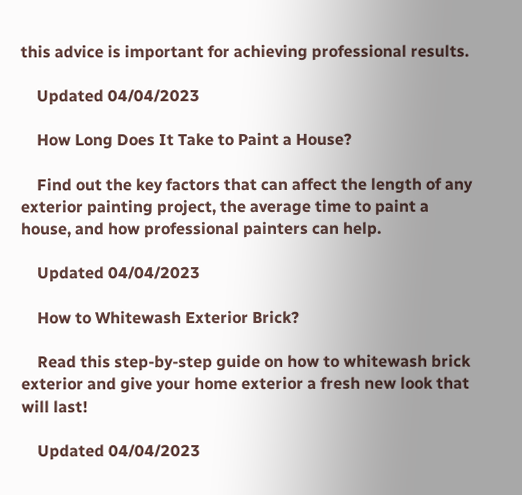this advice is important for achieving professional results.

    Updated 04/04/2023

    How Long Does It Take to Paint a House?

    Find out the key factors that can affect the length of any exterior painting project, the average time to paint a house, and how professional painters can help.

    Updated 04/04/2023

    How to Whitewash Exterior Brick?

    Read this step-by-step guide on how to whitewash brick exterior and give your home exterior a fresh new look that will last!

    Updated 04/04/2023